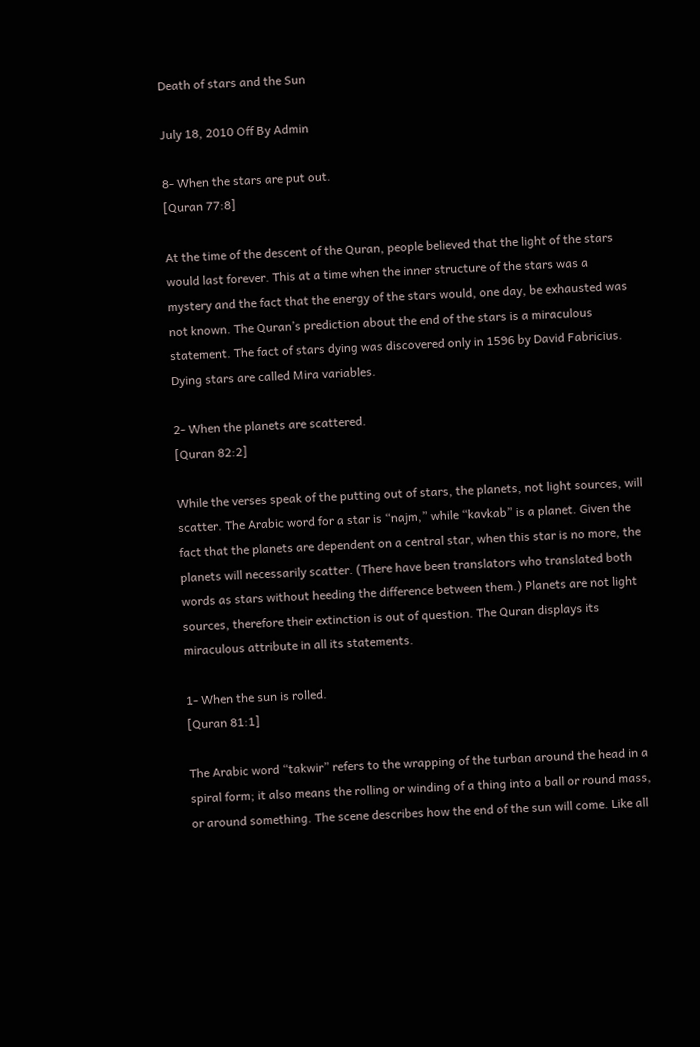Death of stars and the Sun

July 18, 2010 Off By Admin

8- When the stars are put out.
[Quran 77:8]

At the time of the descent of the Quran, people believed that the light of the stars would last forever. This at a time when the inner structure of the stars was a mystery and the fact that the energy of the stars would, one day, be exhausted was not known. The Quran’s prediction about the end of the stars is a miraculous statement. The fact of stars dying was discovered only in 1596 by David Fabricius. Dying stars are called Mira variables.

2- When the planets are scattered.
[Quran 82:2]

While the verses speak of the putting out of stars, the planets, not light sources, will scatter. The Arabic word for a star is “najm,” while “kavkab” is a planet. Given the fact that the planets are dependent on a central star, when this star is no more, the planets will necessarily scatter. (There have been translators who translated both words as stars without heeding the difference between them.) Planets are not light sources, therefore their extinction is out of question. The Quran displays its miraculous attribute in all its statements.

1- When the sun is rolled.
[Quran 81:1]

The Arabic word “takwir” refers to the wrapping of the turban around the head in a spiral form; it also means the rolling or winding of a thing into a ball or round mass, or around something. The scene describes how the end of the sun will come. Like all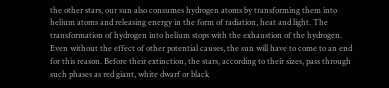the other stars, our sun also consumes hydrogen atoms by transforming them into helium atoms and releasing energy in the form of radiation, heat and light. The transformation of hydrogen into helium stops with the exhaustion of the hydrogen. Even without the effect of other potential causes, the sun will have to come to an end for this reason. Before their extinction, the stars, according to their sizes, pass through such phases as red giant, white dwarf or black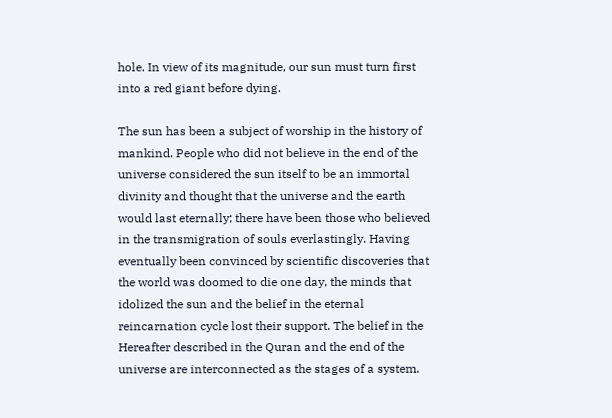hole. In view of its magnitude, our sun must turn first into a red giant before dying.

The sun has been a subject of worship in the history of mankind. People who did not believe in the end of the universe considered the sun itself to be an immortal divinity and thought that the universe and the earth would last eternally; there have been those who believed in the transmigration of souls everlastingly. Having eventually been convinced by scientific discoveries that the world was doomed to die one day, the minds that idolized the sun and the belief in the eternal reincarnation cycle lost their support. The belief in the Hereafter described in the Quran and the end of the universe are interconnected as the stages of a system.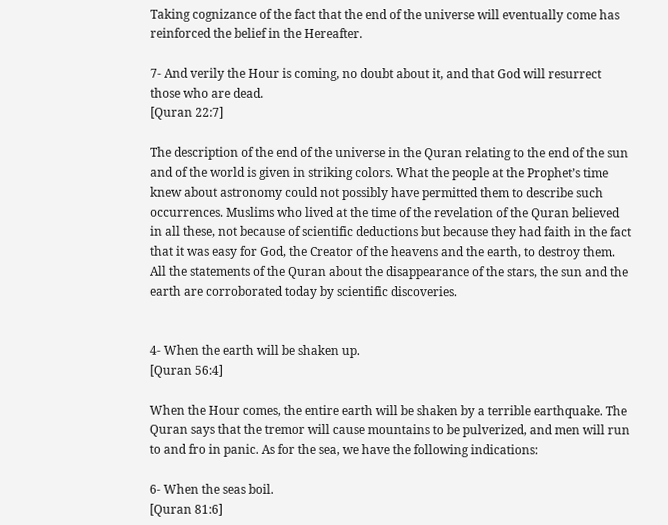Taking cognizance of the fact that the end of the universe will eventually come has reinforced the belief in the Hereafter.

7- And verily the Hour is coming, no doubt about it, and that God will resurrect those who are dead.
[Quran 22:7]

The description of the end of the universe in the Quran relating to the end of the sun and of the world is given in striking colors. What the people at the Prophet’s time knew about astronomy could not possibly have permitted them to describe such occurrences. Muslims who lived at the time of the revelation of the Quran believed in all these, not because of scientific deductions but because they had faith in the fact that it was easy for God, the Creator of the heavens and the earth, to destroy them. All the statements of the Quran about the disappearance of the stars, the sun and the earth are corroborated today by scientific discoveries.


4- When the earth will be shaken up.
[Quran 56:4]

When the Hour comes, the entire earth will be shaken by a terrible earthquake. The Quran says that the tremor will cause mountains to be pulverized, and men will run to and fro in panic. As for the sea, we have the following indications:

6- When the seas boil.
[Quran 81:6]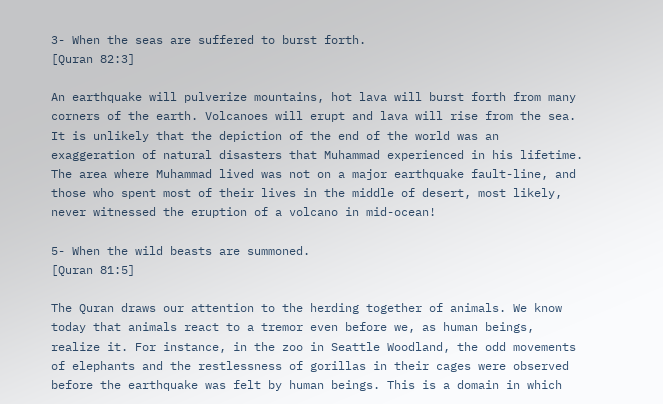3- When the seas are suffered to burst forth.
[Quran 82:3]

An earthquake will pulverize mountains, hot lava will burst forth from many corners of the earth. Volcanoes will erupt and lava will rise from the sea. It is unlikely that the depiction of the end of the world was an exaggeration of natural disasters that Muhammad experienced in his lifetime. The area where Muhammad lived was not on a major earthquake fault-line, and those who spent most of their lives in the middle of desert, most likely, never witnessed the eruption of a volcano in mid-ocean!

5- When the wild beasts are summoned.
[Quran 81:5]

The Quran draws our attention to the herding together of animals. We know today that animals react to a tremor even before we, as human beings, realize it. For instance, in the zoo in Seattle Woodland, the odd movements of elephants and the restlessness of gorillas in their cages were observed before the earthquake was felt by human beings. This is a domain in which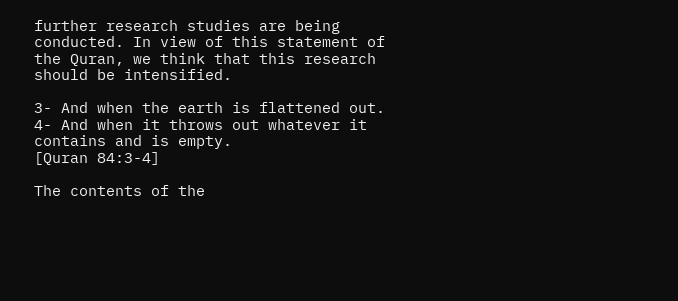further research studies are being conducted. In view of this statement of the Quran, we think that this research should be intensified.

3- And when the earth is flattened out.
4- And when it throws out whatever it contains and is empty.
[Quran 84:3-4]

The contents of the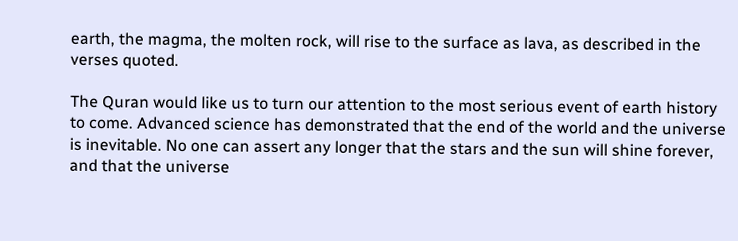earth, the magma, the molten rock, will rise to the surface as lava, as described in the verses quoted.

The Quran would like us to turn our attention to the most serious event of earth history to come. Advanced science has demonstrated that the end of the world and the universe is inevitable. No one can assert any longer that the stars and the sun will shine forever, and that the universe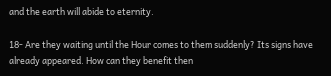and the earth will abide to eternity.

18- Are they waiting until the Hour comes to them suddenly? Its signs have already appeared. How can they benefit then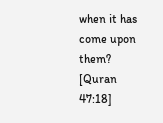when it has come upon them?
[Quran 47:18]